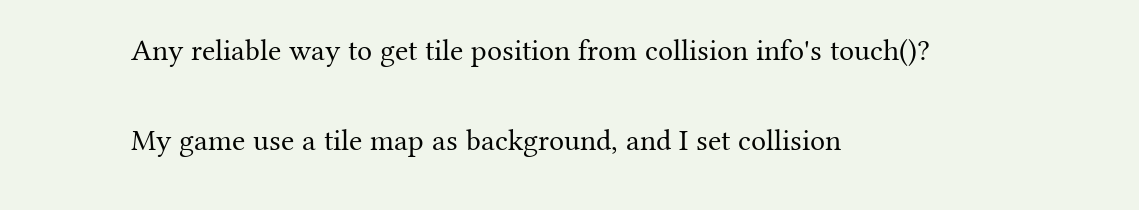Any reliable way to get tile position from collision info's touch()?

My game use a tile map as background, and I set collision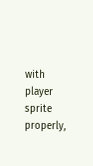with player sprite properly,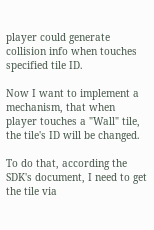player could generate collision info when touches specified tile ID.

Now I want to implement a mechanism, that when player touches a "Wall" tile, the tile's ID will be changed.

To do that, according the SDK's document, I need to get the tile via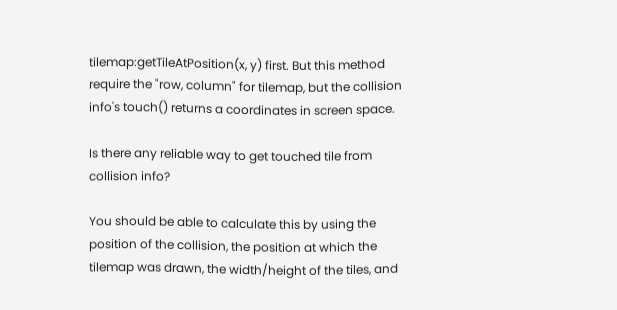tilemap:getTileAtPosition(x, y) first. But this method require the "row, column" for tilemap, but the collision info's touch() returns a coordinates in screen space.

Is there any reliable way to get touched tile from collision info?

You should be able to calculate this by using the position of the collision, the position at which the tilemap was drawn, the width/height of the tiles, and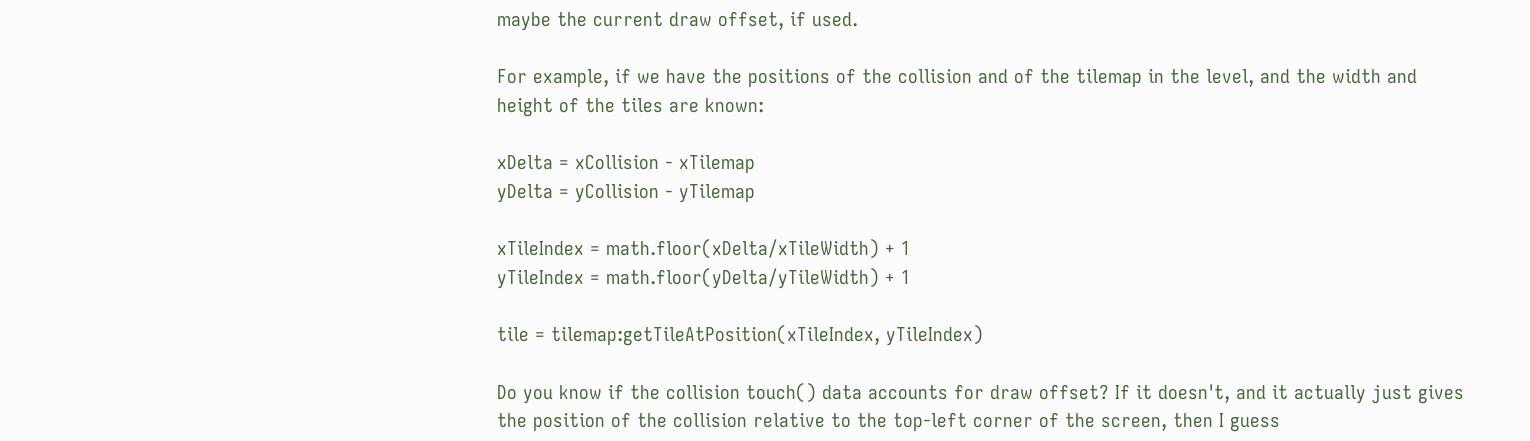maybe the current draw offset, if used.

For example, if we have the positions of the collision and of the tilemap in the level, and the width and height of the tiles are known:

xDelta = xCollision - xTilemap
yDelta = yCollision - yTilemap

xTileIndex = math.floor(xDelta/xTileWidth) + 1
yTileIndex = math.floor(yDelta/yTileWidth) + 1

tile = tilemap:getTileAtPosition(xTileIndex, yTileIndex)

Do you know if the collision touch() data accounts for draw offset? If it doesn't, and it actually just gives the position of the collision relative to the top-left corner of the screen, then I guess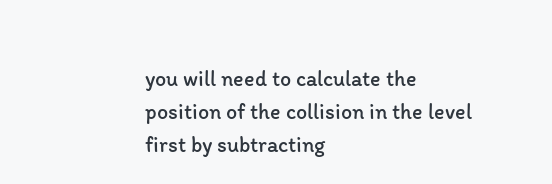you will need to calculate the position of the collision in the level first by subtracting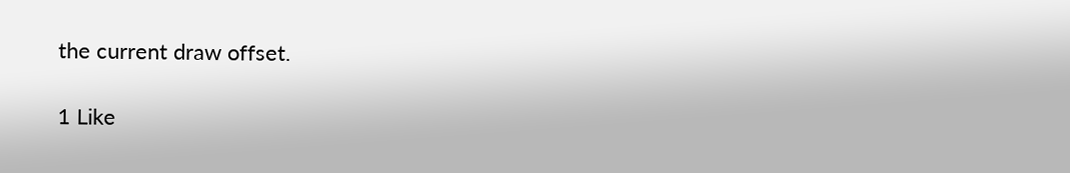the current draw offset.

1 Like